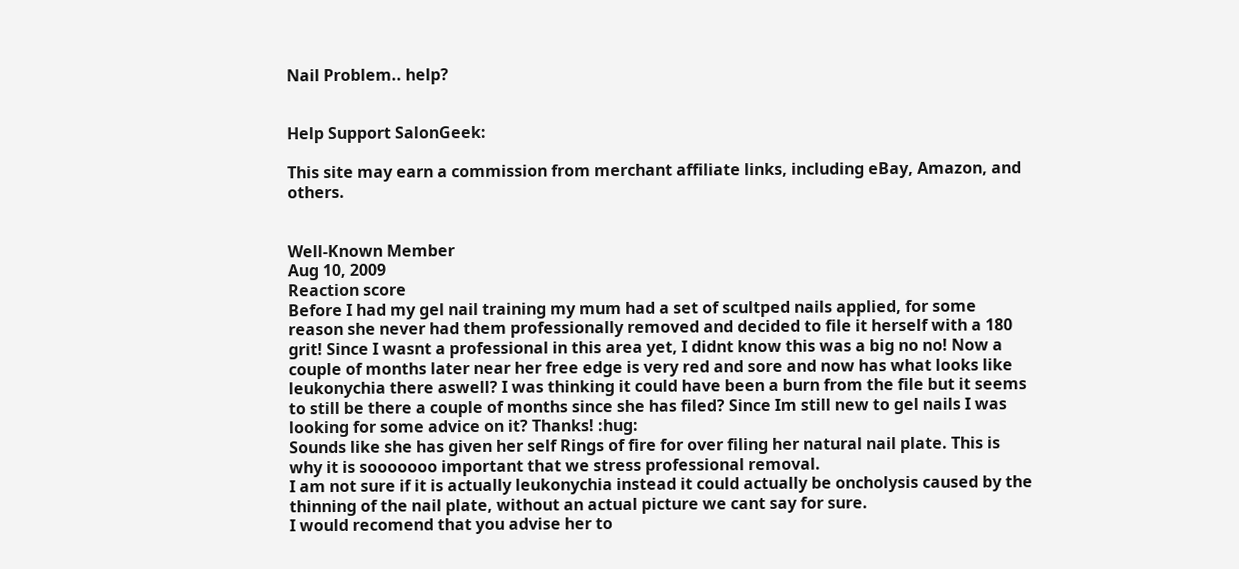Nail Problem.. help?


Help Support SalonGeek:

This site may earn a commission from merchant affiliate links, including eBay, Amazon, and others.


Well-Known Member
Aug 10, 2009
Reaction score
Before I had my gel nail training my mum had a set of scultped nails applied, for some reason she never had them professionally removed and decided to file it herself with a 180 grit! Since I wasnt a professional in this area yet, I didnt know this was a big no no! Now a couple of months later near her free edge is very red and sore and now has what looks like leukonychia there aswell? I was thinking it could have been a burn from the file but it seems to still be there a couple of months since she has filed? Since Im still new to gel nails I was looking for some advice on it? Thanks! :hug:
Sounds like she has given her self Rings of fire for over filing her natural nail plate. This is why it is sooooooo important that we stress professional removal.
I am not sure if it is actually leukonychia instead it could actually be oncholysis caused by the thinning of the nail plate, without an actual picture we cant say for sure.
I would recomend that you advise her to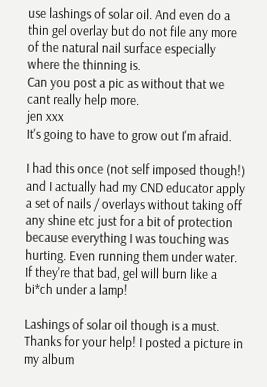use lashings of solar oil. And even do a thin gel overlay but do not file any more of the natural nail surface especially where the thinning is.
Can you post a pic as without that we cant really help more.
jen xxx
It's going to have to grow out I'm afraid.

I had this once (not self imposed though!) and I actually had my CND educator apply a set of nails / overlays without taking off any shine etc just for a bit of protection because everything I was touching was hurting. Even running them under water. If they're that bad, gel will burn like a bi*ch under a lamp!

Lashings of solar oil though is a must.
Thanks for your help! I posted a picture in my album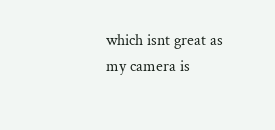which isnt great as my camera is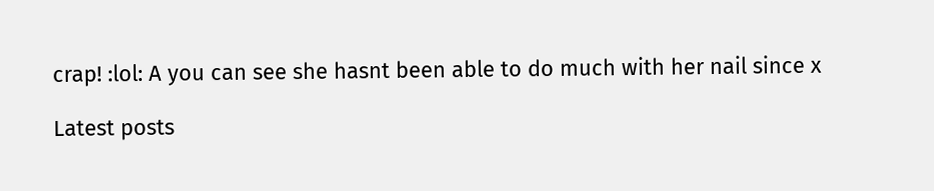crap! :lol: A you can see she hasnt been able to do much with her nail since x

Latest posts